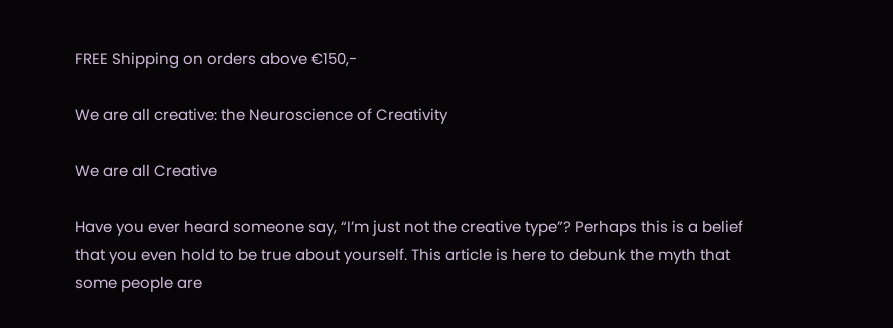FREE Shipping on orders above €150,-

We are all creative: the Neuroscience of Creativity

We are all Creative

Have you ever heard someone say, “I’m just not the creative type”? Perhaps this is a belief that you even hold to be true about yourself. This article is here to debunk the myth that some people are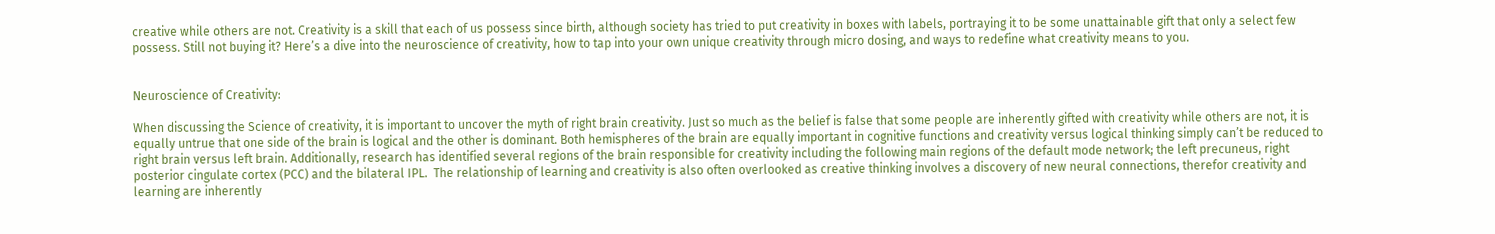creative while others are not. Creativity is a skill that each of us possess since birth, although society has tried to put creativity in boxes with labels, portraying it to be some unattainable gift that only a select few possess. Still not buying it? Here’s a dive into the neuroscience of creativity, how to tap into your own unique creativity through micro dosing, and ways to redefine what creativity means to you.


Neuroscience of Creativity:

When discussing the Science of creativity, it is important to uncover the myth of right brain creativity. Just so much as the belief is false that some people are inherently gifted with creativity while others are not, it is equally untrue that one side of the brain is logical and the other is dominant. Both hemispheres of the brain are equally important in cognitive functions and creativity versus logical thinking simply can’t be reduced to right brain versus left brain. Additionally, research has identified several regions of the brain responsible for creativity including the following main regions of the default mode network; the left precuneus, right posterior cingulate cortex (PCC) and the bilateral IPL.  The relationship of learning and creativity is also often overlooked as creative thinking involves a discovery of new neural connections, therefor creativity and learning are inherently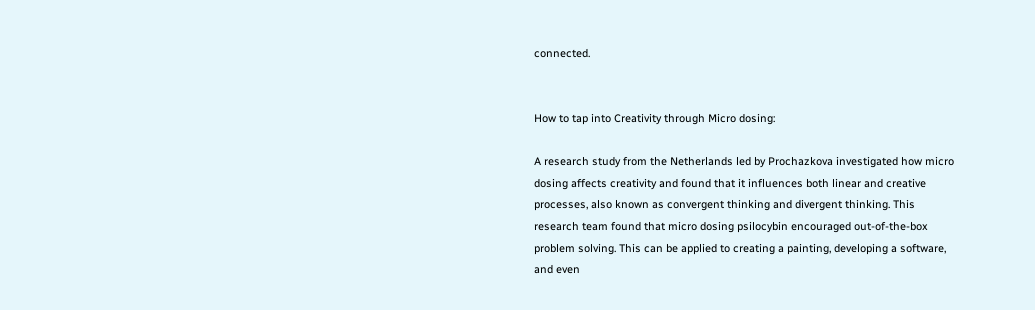connected.


How to tap into Creativity through Micro dosing:

A research study from the Netherlands led by Prochazkova investigated how micro dosing affects creativity and found that it influences both linear and creative processes, also known as convergent thinking and divergent thinking. This research team found that micro dosing psilocybin encouraged out-of-the-box problem solving. This can be applied to creating a painting, developing a software, and even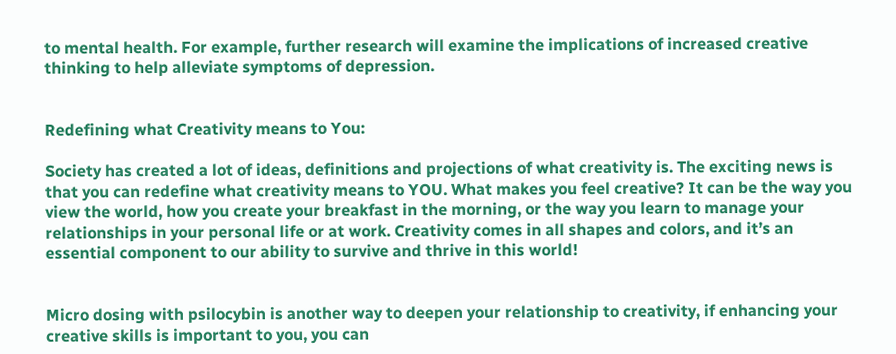to mental health. For example, further research will examine the implications of increased creative thinking to help alleviate symptoms of depression.


Redefining what Creativity means to You:

Society has created a lot of ideas, definitions and projections of what creativity is. The exciting news is that you can redefine what creativity means to YOU. What makes you feel creative? It can be the way you view the world, how you create your breakfast in the morning, or the way you learn to manage your relationships in your personal life or at work. Creativity comes in all shapes and colors, and it’s an essential component to our ability to survive and thrive in this world!


Micro dosing with psilocybin is another way to deepen your relationship to creativity, if enhancing your creative skills is important to you, you can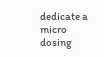dedicate a micro dosing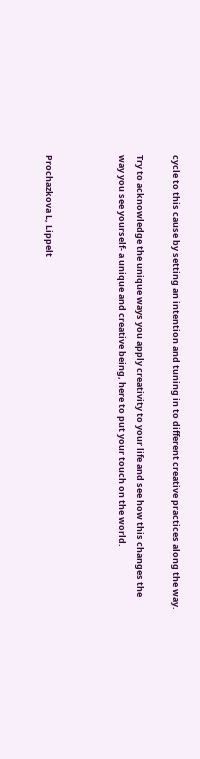cycle to this cause by setting an intention and tuning in to different creative practices along the way.

Try to acknowledge the unique ways you apply creativity to your life and see how this changes the way you see yourself- a unique and creative being, here to put your touch on the world.



Prochazkova L, Lippelt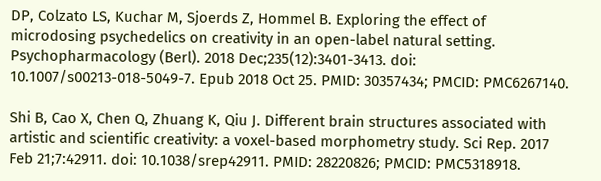DP, Colzato LS, Kuchar M, Sjoerds Z, Hommel B. Exploring the effect of microdosing psychedelics on creativity in an open-label natural setting. Psychopharmacology (Berl). 2018 Dec;235(12):3401-3413. doi: 10.1007/s00213-018-5049-7. Epub 2018 Oct 25. PMID: 30357434; PMCID: PMC6267140.

Shi B, Cao X, Chen Q, Zhuang K, Qiu J. Different brain structures associated with artistic and scientific creativity: a voxel-based morphometry study. Sci Rep. 2017 Feb 21;7:42911. doi: 10.1038/srep42911. PMID: 28220826; PMCID: PMC5318918.